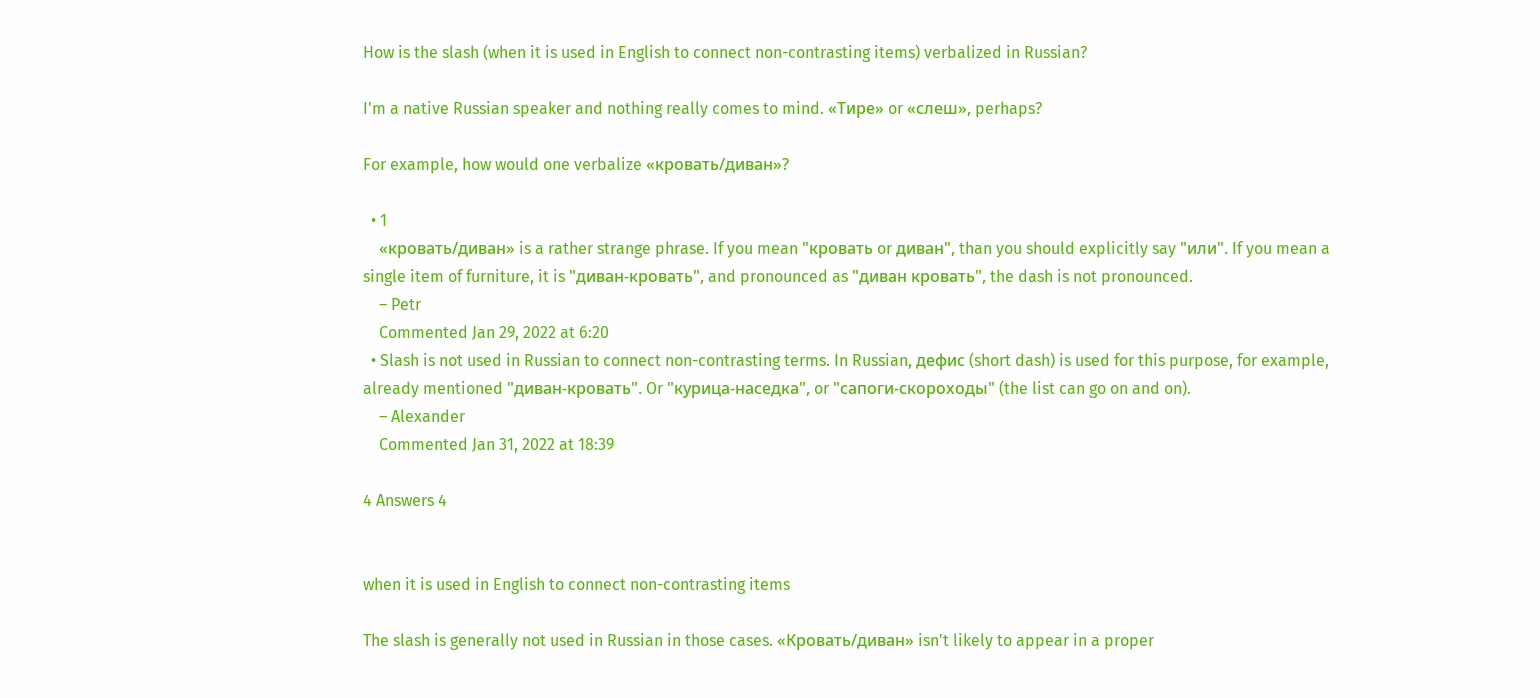How is the slash (when it is used in English to connect non-contrasting items) verbalized in Russian?

I'm a native Russian speaker and nothing really comes to mind. «Тире» or «слеш», perhaps?

For example, how would one verbalize «кровать/диван»?

  • 1
    «кровать/диван» is a rather strange phrase. If you mean "кровать or диван", than you should explicitly say "или". If you mean a single item of furniture, it is "диван-кровать", and pronounced as "диван кровать", the dash is not pronounced.
    – Petr
    Commented Jan 29, 2022 at 6:20
  • Slash is not used in Russian to connect non-contrasting terms. In Russian, дефис (short dash) is used for this purpose, for example, already mentioned "диван-кровать". Or "курица-наседка", or "сапоги-скороходы" (the list can go on and on).
    – Alexander
    Commented Jan 31, 2022 at 18:39

4 Answers 4


when it is used in English to connect non-contrasting items

The slash is generally not used in Russian in those cases. «Кровать/диван» isn't likely to appear in a proper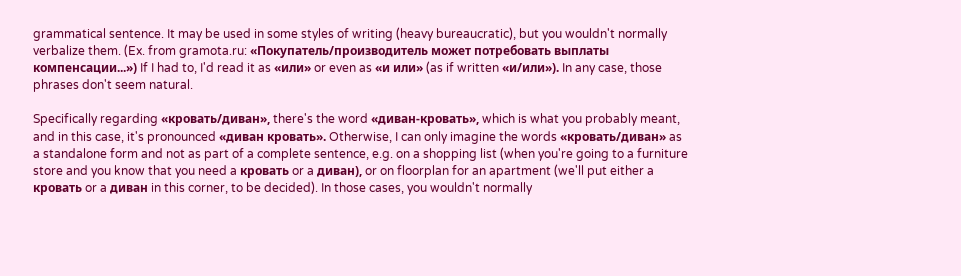grammatical sentence. It may be used in some styles of writing (heavy bureaucratic), but you wouldn't normally verbalize them. (Ex. from gramota.ru: «Покупатель/производитель может потребовать выплаты компенсации...») If I had to, I'd read it as «или» or even as «и или» (as if written «и/или»). In any case, those phrases don't seem natural.

Specifically regarding «кровать/диван», there's the word «диван-кровать», which is what you probably meant, and in this case, it's pronounced «диван кровать». Otherwise, I can only imagine the words «кровать/диван» as a standalone form and not as part of a complete sentence, e.g. on a shopping list (when you're going to a furniture store and you know that you need a кровать or a диван), or on floorplan for an apartment (we'll put either a кровать or a диван in this corner, to be decided). In those cases, you wouldn't normally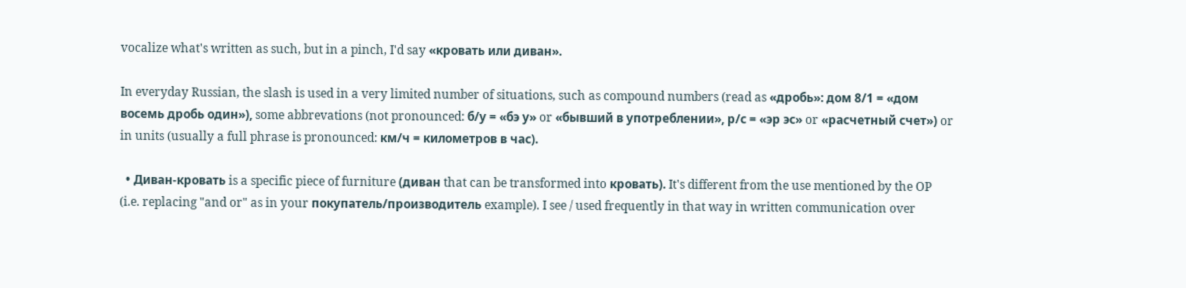vocalize what's written as such, but in a pinch, I'd say «кровать или диван».

In everyday Russian, the slash is used in a very limited number of situations, such as compound numbers (read as «дробь»: дом 8/1 = «дом восемь дробь один»), some abbrevations (not pronounced: б/у = «бэ у» or «бывший в употреблении», р/с = «эр эс» or «расчетный счет») or in units (usually a full phrase is pronounced: км/ч = километров в час).

  • Диван-кровать is a specific piece of furniture (диван that can be transformed into кровать). It's different from the use mentioned by the OP (i.e. replacing "and or" as in your покупатель/производитель example). I see / used frequently in that way in written communication over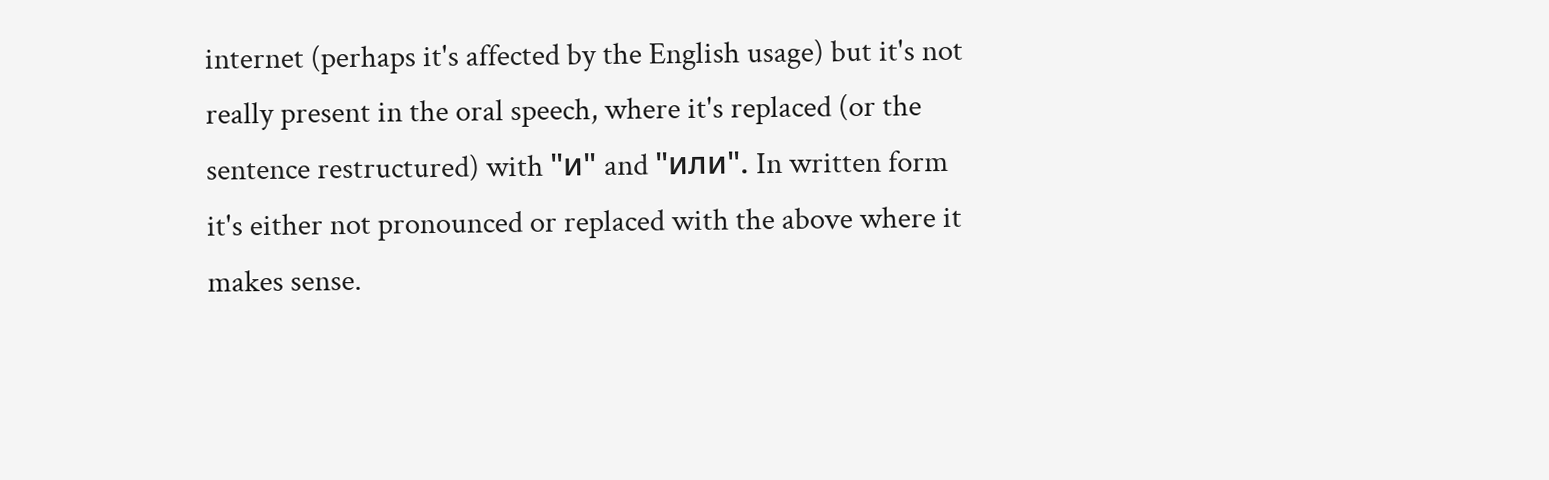internet (perhaps it's affected by the English usage) but it's not really present in the oral speech, where it's replaced (or the sentence restructured) with "и" and "или". In written form it's either not pronounced or replaced with the above where it makes sense.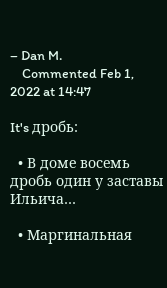– Dan M.
    Commented Feb 1, 2022 at 14:47

It's дробь:

  • В доме восемь дробь один у заставы Ильича…

  • Маргинальная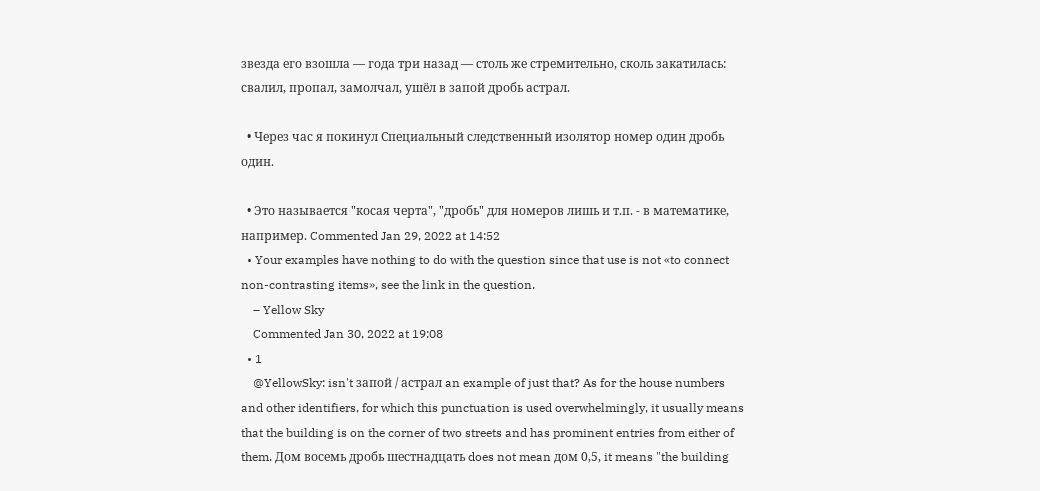звезда его взошла ― года три назад ― столь же стремительно, сколь закатилась: свалил, пропал, замолчал, ушёл в запой дробь астрал.

  • Через час я покинул Специальный следственный изолятор номер один дробь один.

  • Это называется "косая черта", "дробь" для номеров лишь и т.п. - в математике, например. Commented Jan 29, 2022 at 14:52
  • Your examples have nothing to do with the question since that use is not «to connect non-contrasting items», see the link in the question.
    – Yellow Sky
    Commented Jan 30, 2022 at 19:08
  • 1
    @YellowSky: isn't запой / астрал an example of just that? As for the house numbers and other identifiers, for which this punctuation is used overwhelmingly, it usually means that the building is on the corner of two streets and has prominent entries from either of them. Дом восемь дробь шестнадцать does not mean дом 0,5, it means "the building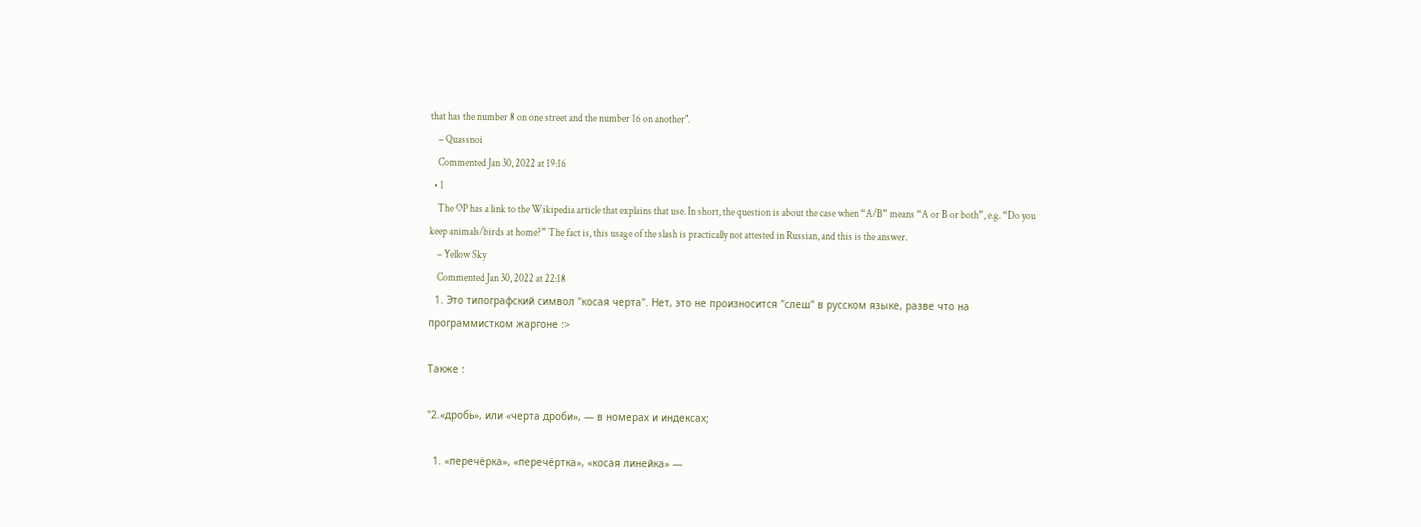that has the number 8 on one street and the number 16 on another".
    – Quassnoi
    Commented Jan 30, 2022 at 19:16
  • 1
    The OP has a link to the Wikipedia article that explains that use. In short, the question is about the case when “A/B” means “A or B or both”, e.g. “Do you keep animals/birds at home?” The fact is, this usage of the slash is practically not attested in Russian, and this is the answer.
    – Yellow Sky
    Commented Jan 30, 2022 at 22:18
  1. Это типографский символ "косая черта". Нет, это не произносится "слеш" в русском языке, разве что на программистком жаргоне :>

Также :

"2.«дробь», или «черта дроби», — в номерах и индексах;

  1. «перечёрка», «перечёртка», «косая линейка» —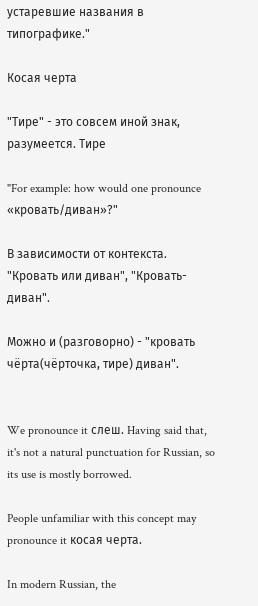устаревшие названия в типографике."

Косая черта

"Тире" - это совсем иной знак, разумеется. Тире

"For example: how would one pronounce «кровать/диван»?"

В зависимости от контекста. "Кровать или диван", "Кровать-диван".

Можно и (разговорно) - "кровать чёрта(чёрточка, тире) диван".


We pronounce it слеш. Having said that, it's not a natural punctuation for Russian, so its use is mostly borrowed.

People unfamiliar with this concept may pronounce it косая черта.

In modern Russian, the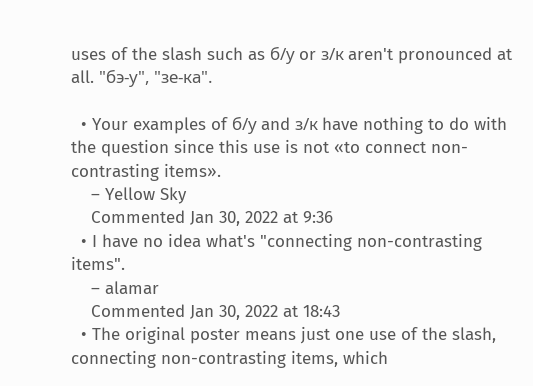uses of the slash such as б/у or з/к aren't pronounced at all. "бэ-у", "зе-ка".

  • Your examples of б/у and з/к have nothing to do with the question since this use is not «to connect non-contrasting items».
    – Yellow Sky
    Commented Jan 30, 2022 at 9:36
  • I have no idea what's "connecting non-contrasting items".
    – alamar
    Commented Jan 30, 2022 at 18:43
  • The original poster means just one use of the slash, connecting non-contrasting items, which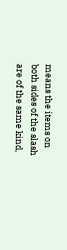means the items on both sides of the slash are of the same kind,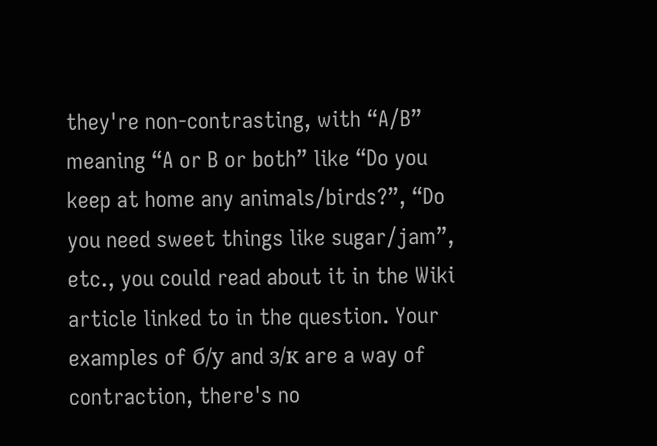they're non-contrasting, with “A/B” meaning “A or B or both” like “Do you keep at home any animals/birds?”, “Do you need sweet things like sugar/jam”, etc., you could read about it in the Wiki article linked to in the question. Your examples of б/у and з/к are a way of contraction, there's no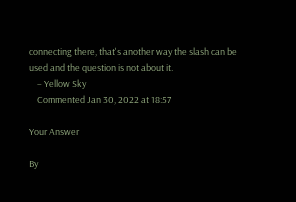connecting there, that's another way the slash can be used and the question is not about it.
    – Yellow Sky
    Commented Jan 30, 2022 at 18:57

Your Answer

By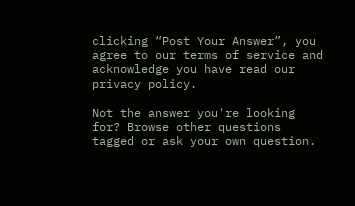clicking “Post Your Answer”, you agree to our terms of service and acknowledge you have read our privacy policy.

Not the answer you're looking for? Browse other questions tagged or ask your own question.